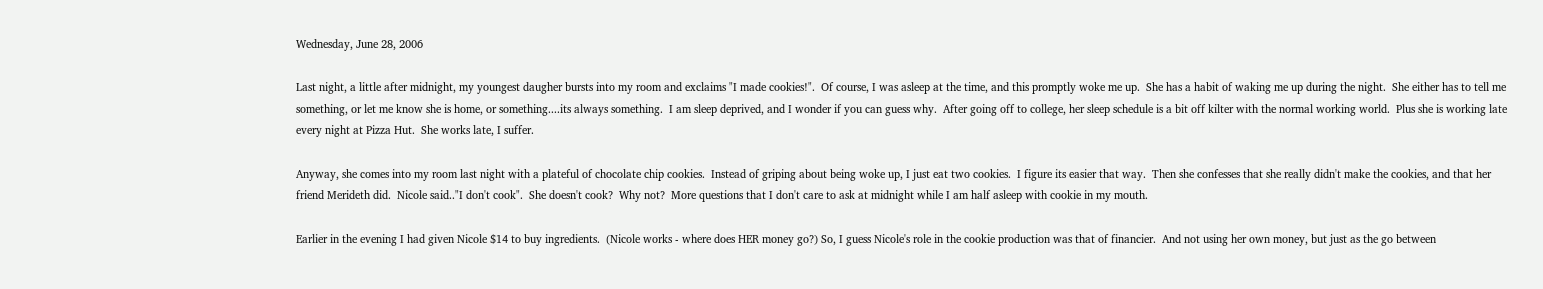Wednesday, June 28, 2006

Last night, a little after midnight, my youngest daugher bursts into my room and exclaims "I made cookies!".  Of course, I was asleep at the time, and this promptly woke me up.  She has a habit of waking me up during the night.  She either has to tell me something, or let me know she is home, or something....its always something.  I am sleep deprived, and I wonder if you can guess why.  After going off to college, her sleep schedule is a bit off kilter with the normal working world.  Plus she is working late every night at Pizza Hut.  She works late, I suffer.

Anyway, she comes into my room last night with a plateful of chocolate chip cookies.  Instead of griping about being woke up, I just eat two cookies.  I figure its easier that way.  Then she confesses that she really didn't make the cookies, and that her friend Merideth did.  Nicole said.."I don't cook".  She doesn't cook?  Why not?  More questions that I don't care to ask at midnight while I am half asleep with cookie in my mouth.

Earlier in the evening I had given Nicole $14 to buy ingredients.  (Nicole works - where does HER money go?) So, I guess Nicole's role in the cookie production was that of financier.  And not using her own money, but just as the go between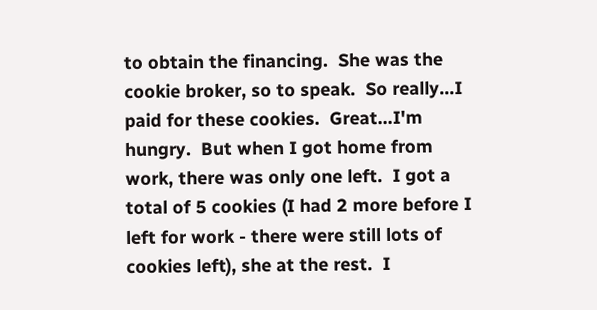to obtain the financing.  She was the cookie broker, so to speak.  So really...I paid for these cookies.  Great...I'm hungry.  But when I got home from work, there was only one left.  I got a total of 5 cookies (I had 2 more before I left for work - there were still lots of cookies left), she at the rest.  I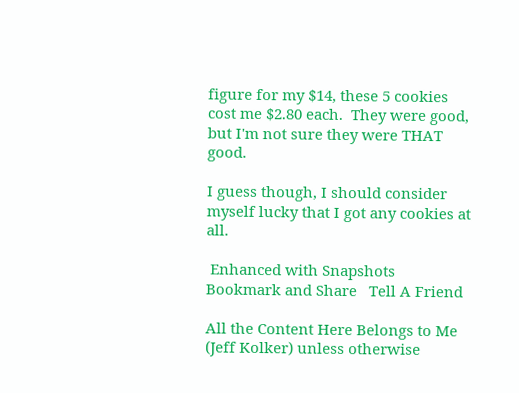figure for my $14, these 5 cookies cost me $2.80 each.  They were good, but I'm not sure they were THAT good.

I guess though, I should consider myself lucky that I got any cookies at all.

 Enhanced with Snapshots Bookmark and Share   Tell A Friend

All the Content Here Belongs to Me (Jeff Kolker) unless otherwise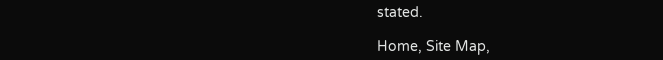stated.

Home, Site Map,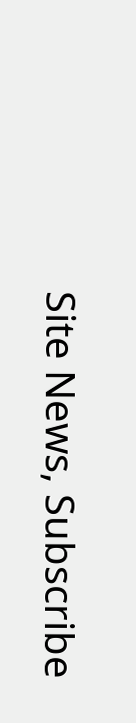Site News, Subscribe